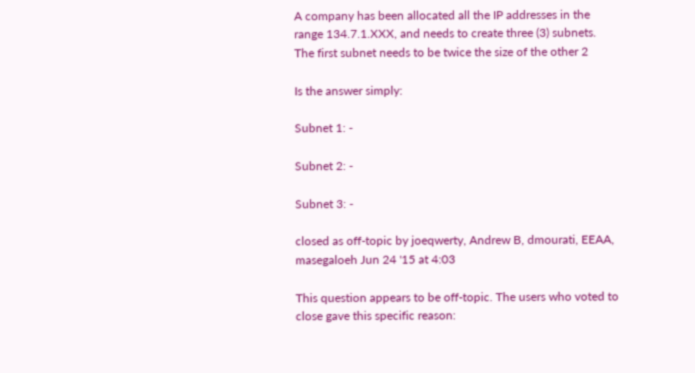A company has been allocated all the IP addresses in the range 134.7.1.XXX, and needs to create three (3) subnets. The first subnet needs to be twice the size of the other 2

Is the answer simply:

Subnet 1: -

Subnet 2: -

Subnet 3: -

closed as off-topic by joeqwerty, Andrew B, dmourati, EEAA, masegaloeh Jun 24 '15 at 4:03

This question appears to be off-topic. The users who voted to close gave this specific reason: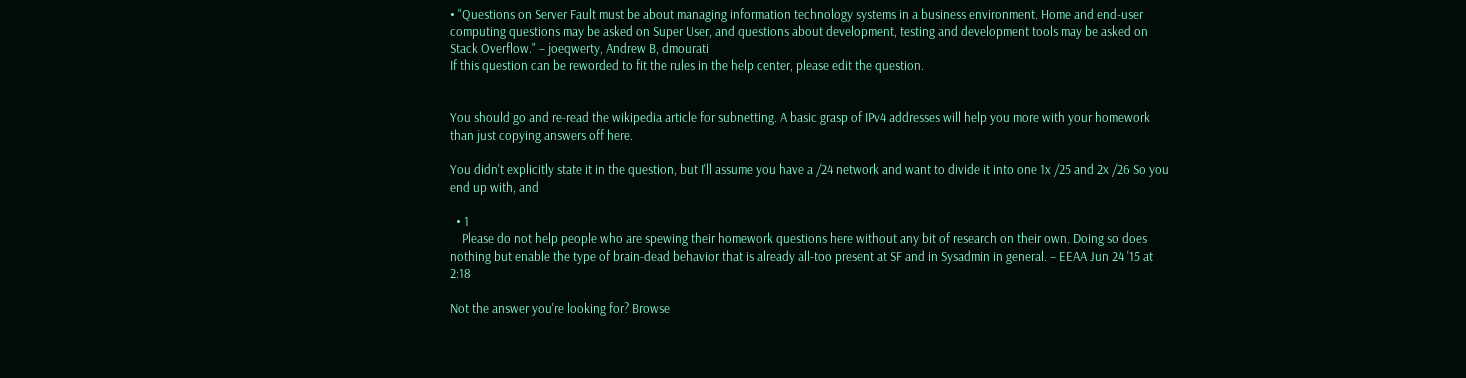• "Questions on Server Fault must be about managing information technology systems in a business environment. Home and end-user computing questions may be asked on Super User, and questions about development, testing and development tools may be asked on Stack Overflow." – joeqwerty, Andrew B, dmourati
If this question can be reworded to fit the rules in the help center, please edit the question.


You should go and re-read the wikipedia article for subnetting. A basic grasp of IPv4 addresses will help you more with your homework than just copying answers off here.

You didn't explicitly state it in the question, but I'll assume you have a /24 network and want to divide it into one 1x /25 and 2x /26 So you end up with, and

  • 1
    Please do not help people who are spewing their homework questions here without any bit of research on their own. Doing so does nothing but enable the type of brain-dead behavior that is already all-too present at SF and in Sysadmin in general. – EEAA Jun 24 '15 at 2:18

Not the answer you're looking for? Browse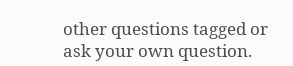other questions tagged or ask your own question.